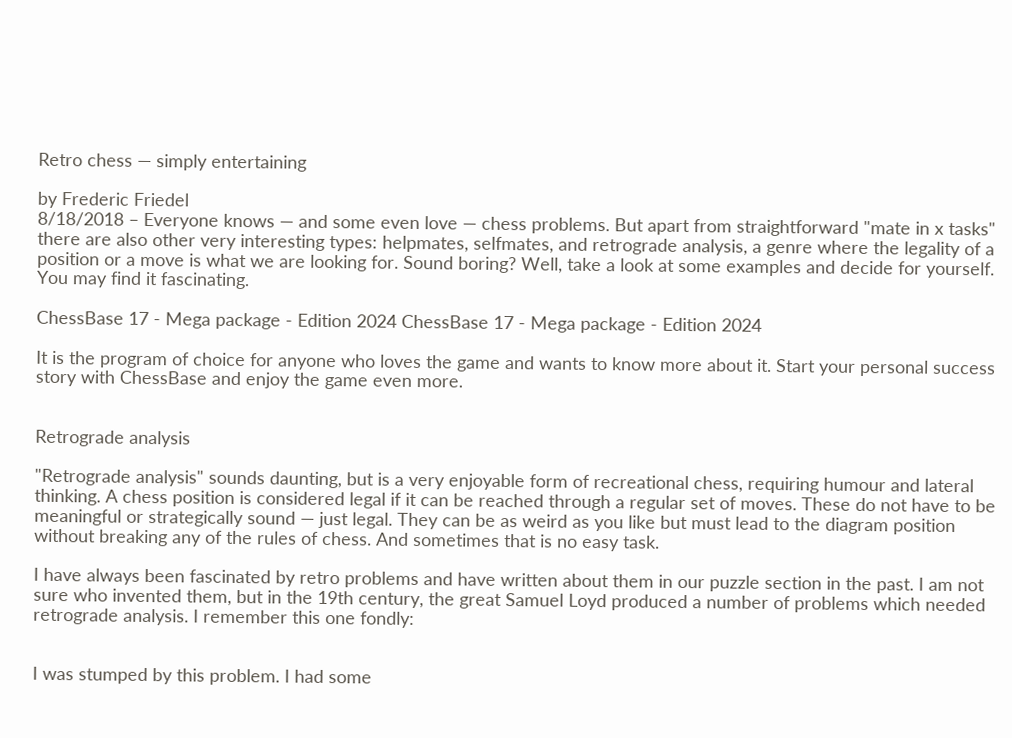Retro chess — simply entertaining

by Frederic Friedel
8/18/2018 – Everyone knows — and some even love — chess problems. But apart from straightforward "mate in x tasks" there are also other very interesting types: helpmates, selfmates, and retrograde analysis, a genre where the legality of a position or a move is what we are looking for. Sound boring? Well, take a look at some examples and decide for yourself. You may find it fascinating.

ChessBase 17 - Mega package - Edition 2024 ChessBase 17 - Mega package - Edition 2024

It is the program of choice for anyone who loves the game and wants to know more about it. Start your personal success story with ChessBase and enjoy the game even more.


Retrograde analysis

"Retrograde analysis" sounds daunting, but is a very enjoyable form of recreational chess, requiring humour and lateral thinking. A chess position is considered legal if it can be reached through a regular set of moves. These do not have to be meaningful or strategically sound — just legal. They can be as weird as you like but must lead to the diagram position without breaking any of the rules of chess. And sometimes that is no easy task.

I have always been fascinated by retro problems and have written about them in our puzzle section in the past. I am not sure who invented them, but in the 19th century, the great Samuel Loyd produced a number of problems which needed retrograde analysis. I remember this one fondly:


I was stumped by this problem. I had some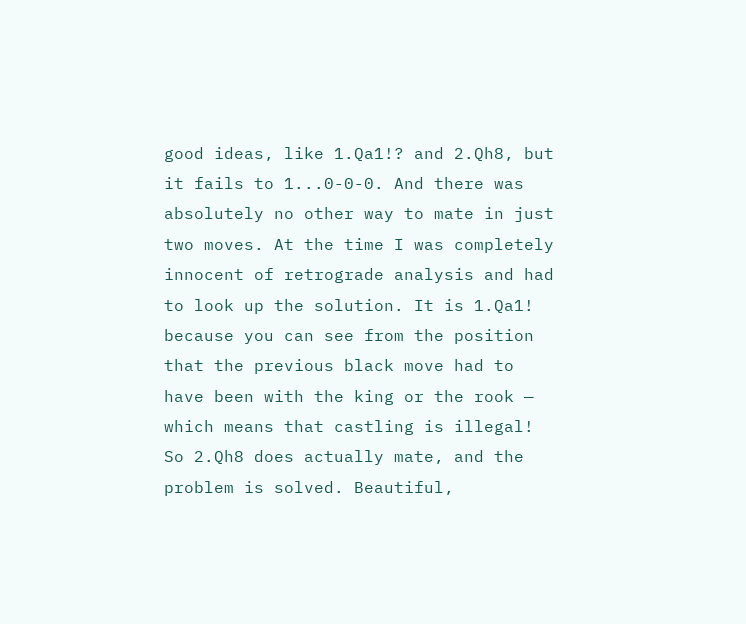good ideas, like 1.Qa1!? and 2.Qh8, but it fails to 1...0-0-0. And there was absolutely no other way to mate in just two moves. At the time I was completely innocent of retrograde analysis and had to look up the solution. It is 1.Qa1! because you can see from the position that the previous black move had to have been with the king or the rook — which means that castling is illegal! So 2.Qh8 does actually mate, and the problem is solved. Beautiful,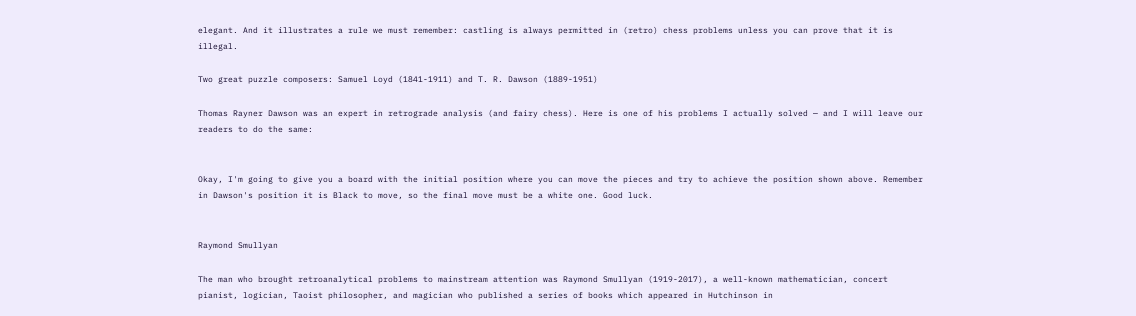elegant. And it illustrates a rule we must remember: castling is always permitted in (retro) chess problems unless you can prove that it is illegal.

Two great puzzle composers: Samuel Loyd (1841-1911) and T. R. Dawson (1889-1951)

Thomas Rayner Dawson was an expert in retrograde analysis (and fairy chess). Here is one of his problems I actually solved — and I will leave our readers to do the same:


Okay, I'm going to give you a board with the initial position where you can move the pieces and try to achieve the position shown above. Remember in Dawson's position it is Black to move, so the final move must be a white one. Good luck.


Raymond Smullyan

The man who brought retroanalytical problems to mainstream attention was Raymond Smullyan (1919-2017), a well-known mathematician, concert pianist, logician, Taoist philosopher, and magician who published a series of books which appeared in Hutchinson in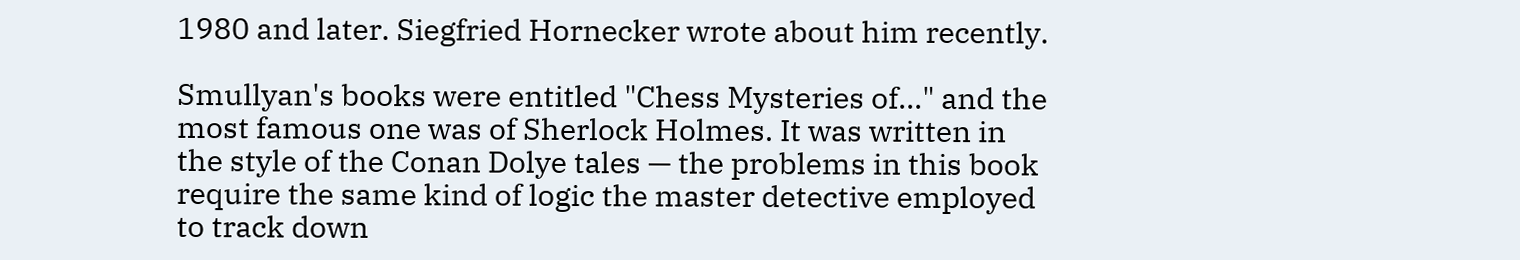1980 and later. Siegfried Hornecker wrote about him recently.

Smullyan's books were entitled "Chess Mysteries of..." and the most famous one was of Sherlock Holmes. It was written in the style of the Conan Dolye tales — the problems in this book require the same kind of logic the master detective employed to track down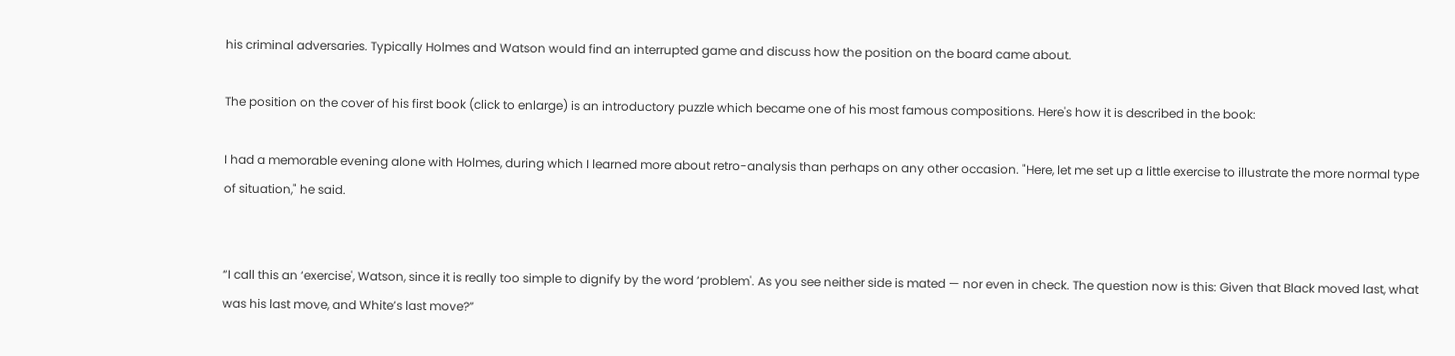his criminal adversaries. Typically Holmes and Watson would find an interrupted game and discuss how the position on the board came about.

The position on the cover of his first book (click to enlarge) is an introductory puzzle which became one of his most famous compositions. Here's how it is described in the book:

I had a memorable evening alone with Holmes, during which I learned more about retro-analysis than perhaps on any other occasion. "Here, let me set up a little exercise to illustrate the more normal type of situation," he said.


“I call this an ‘exercise', Watson, since it is really too simple to dignify by the word ‘problem'. As you see neither side is mated — nor even in check. The question now is this: Given that Black moved last, what was his last move, and White’s last move?”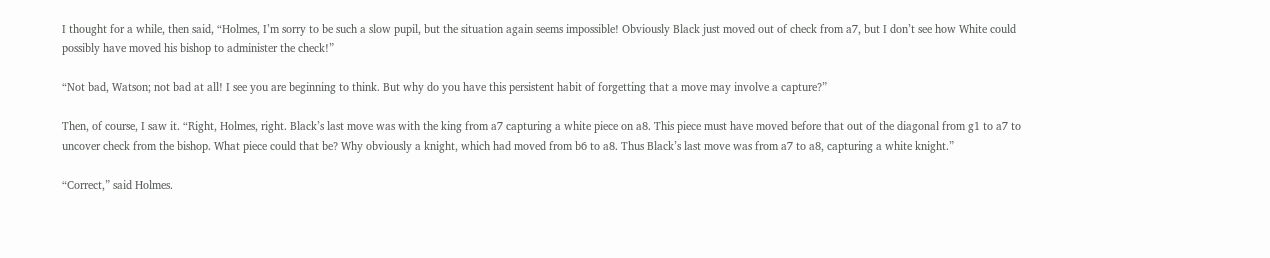I thought for a while, then said, “Holmes, I’m sorry to be such a slow pupil, but the situation again seems impossible! Obviously Black just moved out of check from a7, but I don’t see how White could possibly have moved his bishop to administer the check!”

“Not bad, Watson; not bad at all! I see you are beginning to think. But why do you have this persistent habit of forgetting that a move may involve a capture?”

Then, of course, I saw it. “Right, Holmes, right. Black’s last move was with the king from a7 capturing a white piece on a8. This piece must have moved before that out of the diagonal from g1 to a7 to uncover check from the bishop. What piece could that be? Why obviously a knight, which had moved from b6 to a8. Thus Black’s last move was from a7 to a8, capturing a white knight.”

“Correct,” said Holmes.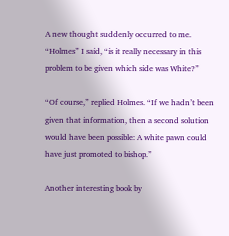A new thought suddenly occurred to me. “Holmes” I said, “is it really necessary in this problem to be given which side was White?”

“Of course,” replied Holmes. “If we hadn’t been given that information, then a second solution would have been possible: A white pawn could have just promoted to bishop.”

Another interesting book by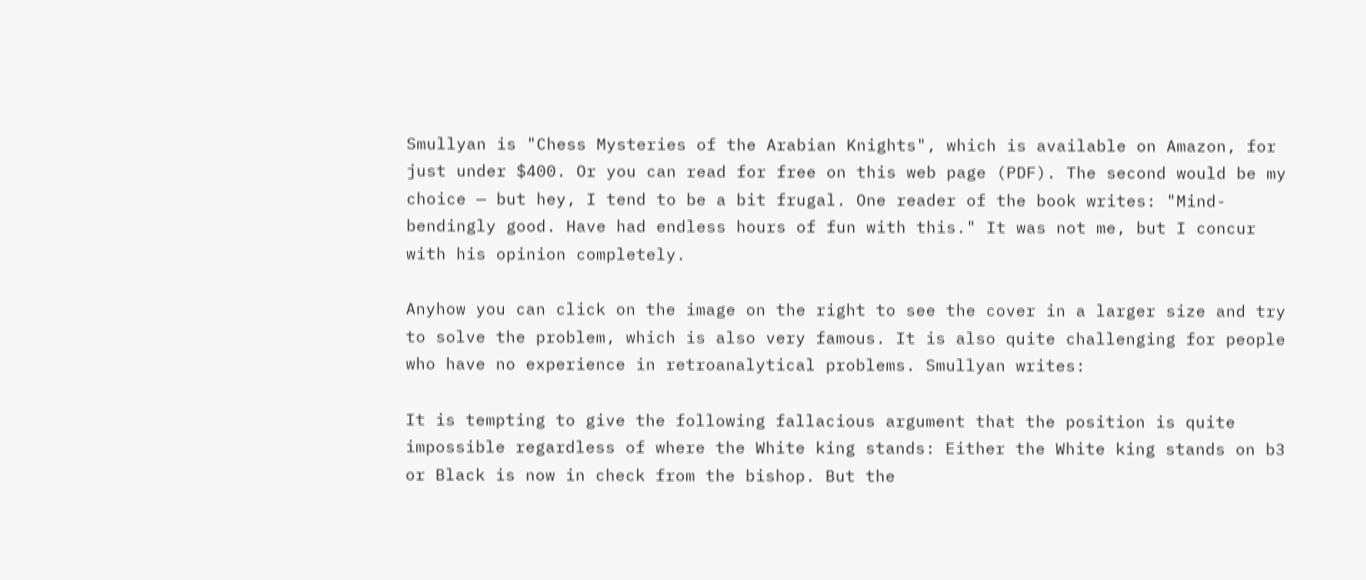Smullyan is "Chess Mysteries of the Arabian Knights", which is available on Amazon, for just under $400. Or you can read for free on this web page (PDF). The second would be my choice — but hey, I tend to be a bit frugal. One reader of the book writes: "Mind-bendingly good. Have had endless hours of fun with this." It was not me, but I concur with his opinion completely.

Anyhow you can click on the image on the right to see the cover in a larger size and try to solve the problem, which is also very famous. It is also quite challenging for people who have no experience in retroanalytical problems. Smullyan writes:

It is tempting to give the following fallacious argument that the position is quite impossible regardless of where the White king stands: Either the White king stands on b3 or Black is now in check from the bishop. But the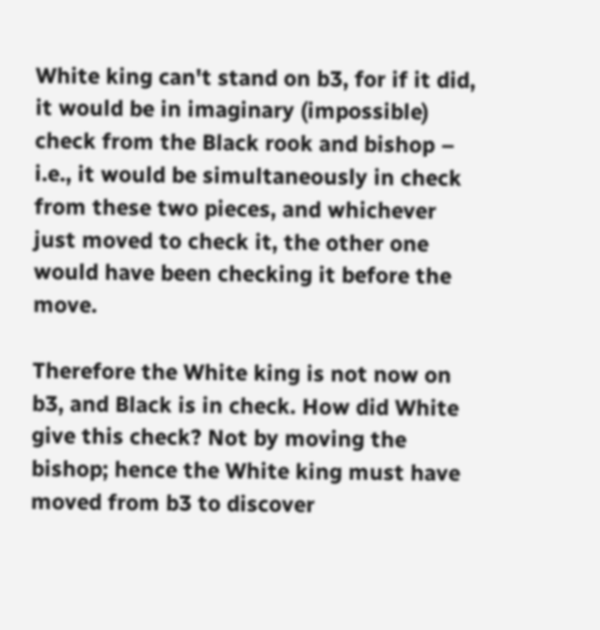White king can't stand on b3, for if it did, it would be in imaginary (impossible) check from the Black rook and bishop – i.e., it would be simultaneously in check from these two pieces, and whichever just moved to check it, the other one would have been checking it before the move.

Therefore the White king is not now on b3, and Black is in check. How did White give this check? Not by moving the bishop; hence the White king must have moved from b3 to discover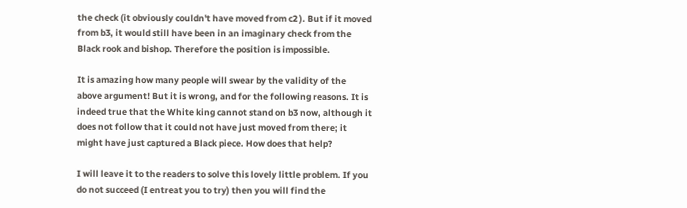the check (it obviously couldn't have moved from c2 ). But if it moved from b3, it would still have been in an imaginary check from the Black rook and bishop. Therefore the position is impossible.

It is amazing how many people will swear by the validity of the above argument! But it is wrong, and for the following reasons. It is indeed true that the White king cannot stand on b3 now, although it does not follow that it could not have just moved from there; it might have just captured a Black piece. How does that help?

I will leave it to the readers to solve this lovely little problem. If you do not succeed (I entreat you to try) then you will find the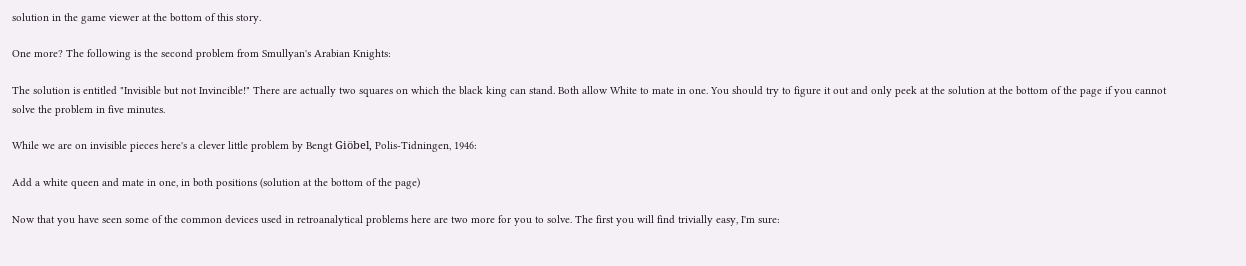solution in the game viewer at the bottom of this story.

One more? The following is the second problem from Smullyan's Arabian Knights:

The solution is entitled "Invisible but not Invincible!" There are actually two squares on which the black king can stand. Both allow White to mate in one. You should try to figure it out and only peek at the solution at the bottom of the page if you cannot solve the problem in five minutes.

While we are on invisible pieces here's a clever little problem by Bengt Giöbel, Polis-Tidningen, 1946:

Add a white queen and mate in one, in both positions (solution at the bottom of the page)

Now that you have seen some of the common devices used in retroanalytical problems here are two more for you to solve. The first you will find trivially easy, I'm sure: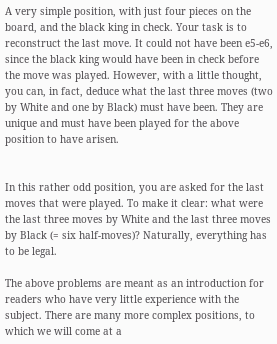A very simple position, with just four pieces on the board, and the black king in check. Your task is to reconstruct the last move. It could not have been e5-e6, since the black king would have been in check before the move was played. However, with a little thought, you can, in fact, deduce what the last three moves (two by White and one by Black) must have been. They are unique and must have been played for the above position to have arisen.


In this rather odd position, you are asked for the last moves that were played. To make it clear: what were the last three moves by White and the last three moves by Black (= six half-moves)? Naturally, everything has to be legal.

The above problems are meant as an introduction for readers who have very little experience with the subject. There are many more complex positions, to which we will come at a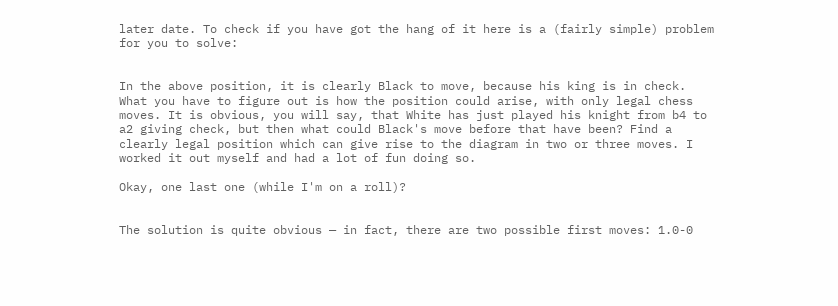later date. To check if you have got the hang of it here is a (fairly simple) problem for you to solve:


In the above position, it is clearly Black to move, because his king is in check. What you have to figure out is how the position could arise, with only legal chess moves. It is obvious, you will say, that White has just played his knight from b4 to a2 giving check, but then what could Black's move before that have been? Find a clearly legal position which can give rise to the diagram in two or three moves. I worked it out myself and had a lot of fun doing so.

Okay, one last one (while I'm on a roll)?


The solution is quite obvious — in fact, there are two possible first moves: 1.0-0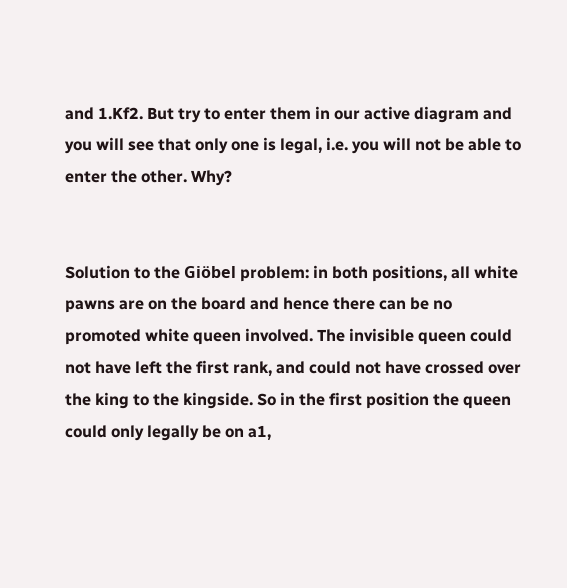and 1.Kf2. But try to enter them in our active diagram and you will see that only one is legal, i.e. you will not be able to enter the other. Why?


Solution to the Giöbel problem: in both positions, all white pawns are on the board and hence there can be no promoted white queen involved. The invisible queen could not have left the first rank, and could not have crossed over the king to the kingside. So in the first position the queen could only legally be on a1,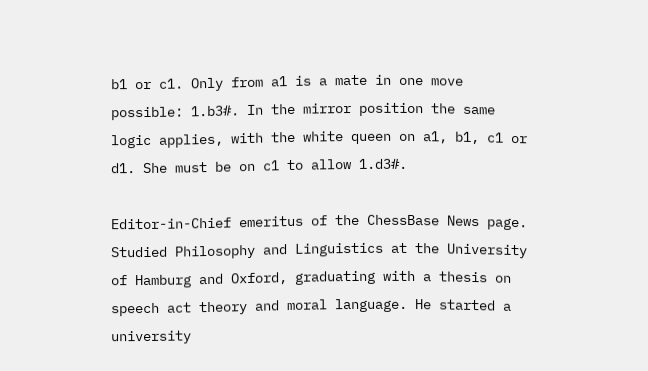b1 or c1. Only from a1 is a mate in one move possible: 1.b3#. In the mirror position the same logic applies, with the white queen on a1, b1, c1 or d1. She must be on c1 to allow 1.d3#.

Editor-in-Chief emeritus of the ChessBase News page. Studied Philosophy and Linguistics at the University of Hamburg and Oxford, graduating with a thesis on speech act theory and moral language. He started a university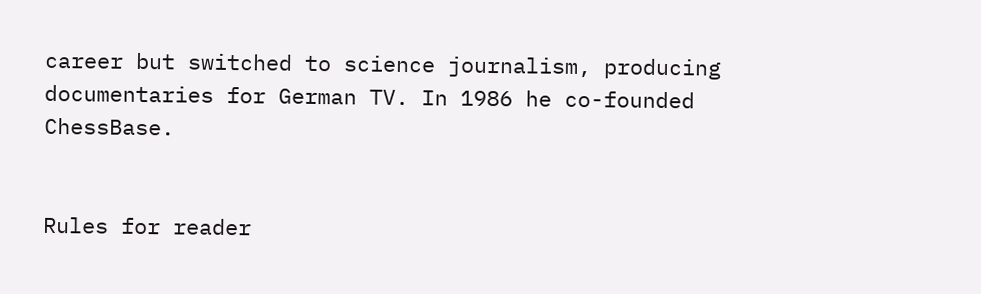career but switched to science journalism, producing documentaries for German TV. In 1986 he co-founded ChessBase.


Rules for reader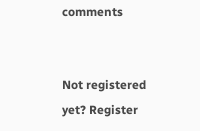comments


Not registered yet? Register